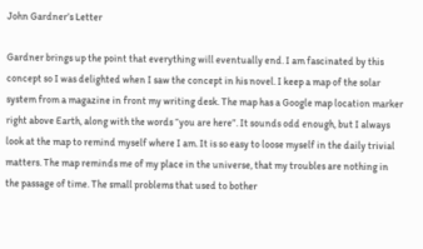John Gardner’s Letter

Gardner brings up the point that everything will eventually end. I am fascinated by this concept so I was delighted when I saw the concept in his novel. I keep a map of the solar system from a magazine in front my writing desk. The map has a Google map location marker right above Earth, along with the words “you are here”. It sounds odd enough, but I always look at the map to remind myself where I am. It is so easy to loose myself in the daily trivial matters. The map reminds me of my place in the universe, that my troubles are nothing in the passage of time. The small problems that used to bother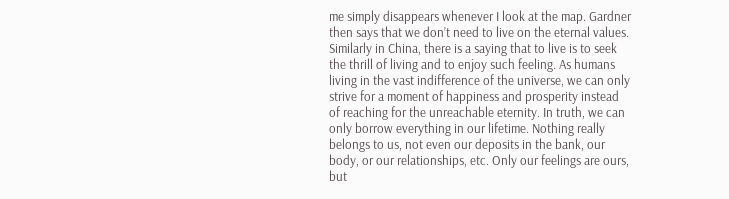me simply disappears whenever I look at the map. Gardner then says that we don’t need to live on the eternal values. Similarly in China, there is a saying that to live is to seek the thrill of living and to enjoy such feeling. As humans living in the vast indifference of the universe, we can only strive for a moment of happiness and prosperity instead of reaching for the unreachable eternity. In truth, we can only borrow everything in our lifetime. Nothing really belongs to us, not even our deposits in the bank, our body, or our relationships, etc. Only our feelings are ours, but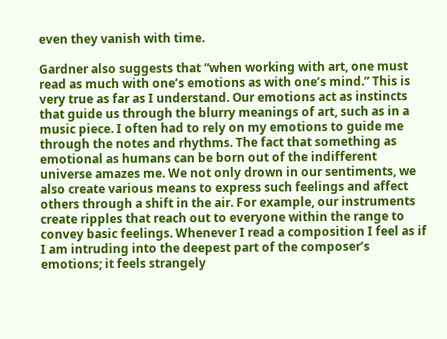even they vanish with time.

Gardner also suggests that “when working with art, one must read as much with one’s emotions as with one’s mind.” This is very true as far as I understand. Our emotions act as instincts that guide us through the blurry meanings of art, such as in a music piece. I often had to rely on my emotions to guide me through the notes and rhythms. The fact that something as emotional as humans can be born out of the indifferent universe amazes me. We not only drown in our sentiments, we also create various means to express such feelings and affect others through a shift in the air. For example, our instruments create ripples that reach out to everyone within the range to convey basic feelings. Whenever I read a composition I feel as if I am intruding into the deepest part of the composer’s emotions; it feels strangely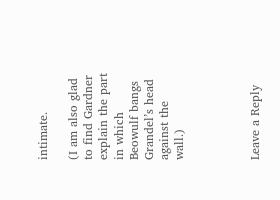intimate.

(I am also glad to find Gardner explain the part in which Beowulf bangs Grandel’s head against the wall.)




Leave a Reply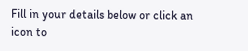Fill in your details below or click an icon to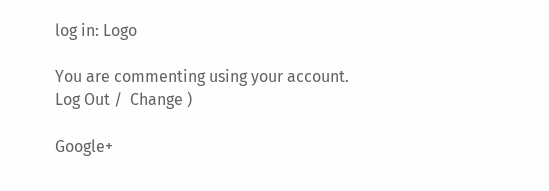log in: Logo

You are commenting using your account. Log Out /  Change )

Google+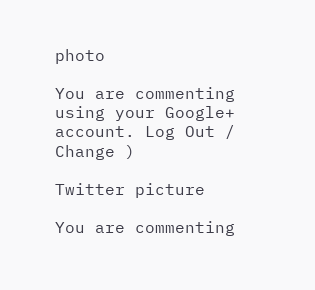photo

You are commenting using your Google+ account. Log Out /  Change )

Twitter picture

You are commenting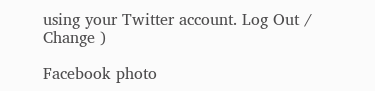using your Twitter account. Log Out /  Change )

Facebook photo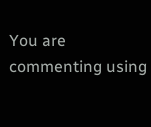You are commenting using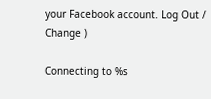your Facebook account. Log Out /  Change )

Connecting to %s